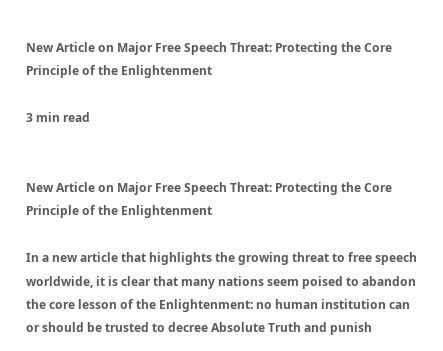New Article on Major Free Speech Threat: Protecting the Core Principle of the Enlightenment

3 min read


New Article on Major Free Speech Threat: Protecting the Core Principle of the Enlightenment

In a new article that highlights the growing threat to free speech worldwide, it is clear that many nations seem poised to abandon the core lesson of the Enlightenment: no human institution can or should be trusted to decree Absolute Truth and punish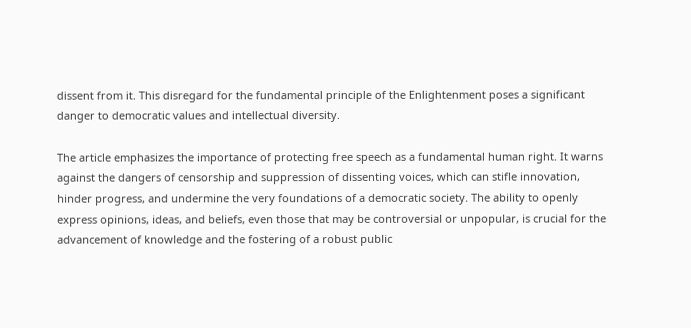dissent from it. This disregard for the fundamental principle of the Enlightenment poses a significant danger to democratic values and intellectual diversity.

The article emphasizes the importance of protecting free speech as a fundamental human right. It warns against the dangers of censorship and suppression of dissenting voices, which can stifle innovation, hinder progress, and undermine the very foundations of a democratic society. The ability to openly express opinions, ideas, and beliefs, even those that may be controversial or unpopular, is crucial for the advancement of knowledge and the fostering of a robust public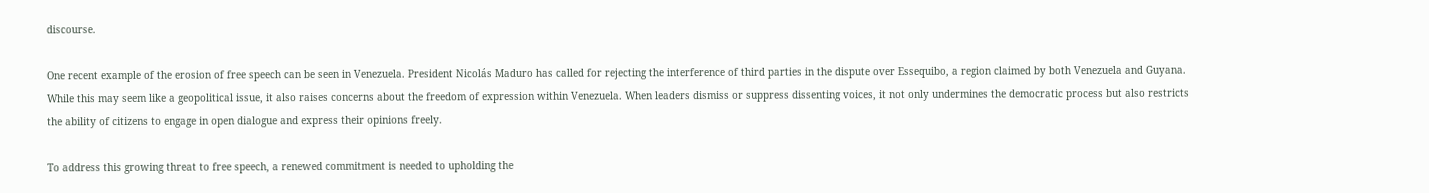discourse.

One recent example of the erosion of free speech can be seen in Venezuela. President Nicolás Maduro has called for rejecting the interference of third parties in the dispute over Essequibo, a region claimed by both Venezuela and Guyana. While this may seem like a geopolitical issue, it also raises concerns about the freedom of expression within Venezuela. When leaders dismiss or suppress dissenting voices, it not only undermines the democratic process but also restricts the ability of citizens to engage in open dialogue and express their opinions freely.

To address this growing threat to free speech, a renewed commitment is needed to upholding the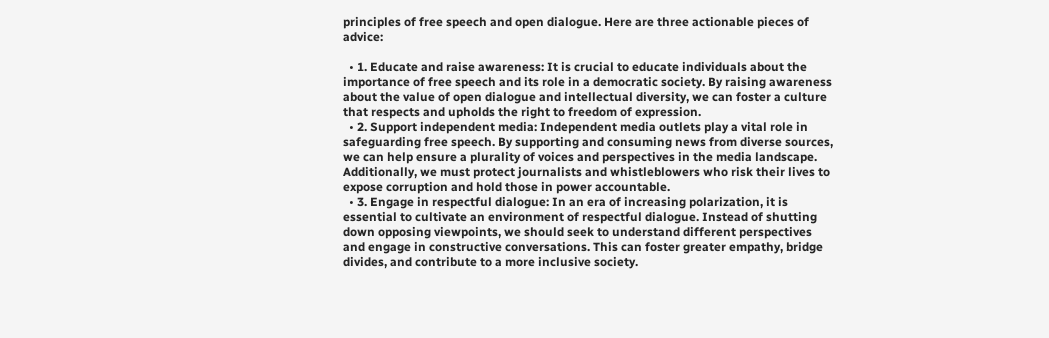principles of free speech and open dialogue. Here are three actionable pieces of advice:

  • 1. Educate and raise awareness: It is crucial to educate individuals about the importance of free speech and its role in a democratic society. By raising awareness about the value of open dialogue and intellectual diversity, we can foster a culture that respects and upholds the right to freedom of expression.
  • 2. Support independent media: Independent media outlets play a vital role in safeguarding free speech. By supporting and consuming news from diverse sources, we can help ensure a plurality of voices and perspectives in the media landscape. Additionally, we must protect journalists and whistleblowers who risk their lives to expose corruption and hold those in power accountable.
  • 3. Engage in respectful dialogue: In an era of increasing polarization, it is essential to cultivate an environment of respectful dialogue. Instead of shutting down opposing viewpoints, we should seek to understand different perspectives and engage in constructive conversations. This can foster greater empathy, bridge divides, and contribute to a more inclusive society.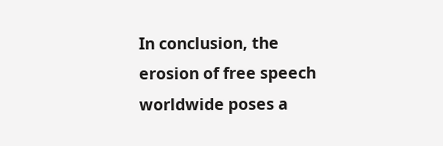In conclusion, the erosion of free speech worldwide poses a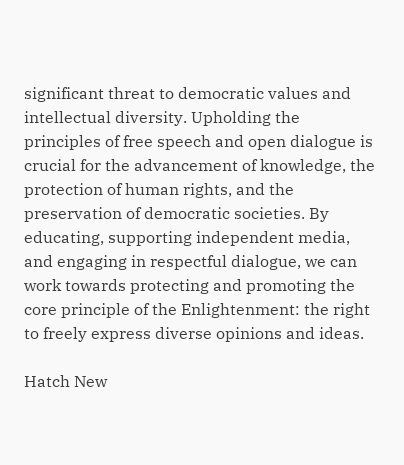significant threat to democratic values and intellectual diversity. Upholding the principles of free speech and open dialogue is crucial for the advancement of knowledge, the protection of human rights, and the preservation of democratic societies. By educating, supporting independent media, and engaging in respectful dialogue, we can work towards protecting and promoting the core principle of the Enlightenment: the right to freely express diverse opinions and ideas.

Hatch New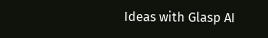Ideas with Glasp AI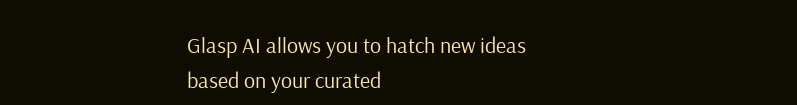Glasp AI allows you to hatch new ideas based on your curated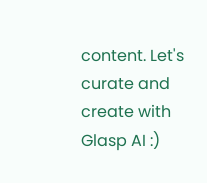content. Let's curate and create with Glasp AI :)